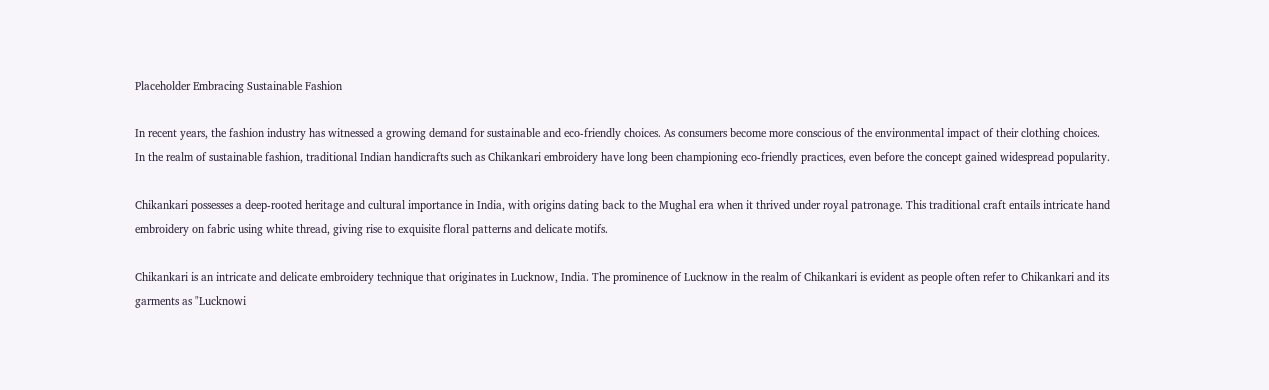Placeholder Embracing Sustainable Fashion

In recent years, the fashion industry has witnessed a growing demand for sustainable and eco-friendly choices. As consumers become more conscious of the environmental impact of their clothing choices.  In the realm of sustainable fashion, traditional Indian handicrafts such as Chikankari embroidery have long been championing eco-friendly practices, even before the concept gained widespread popularity.

Chikankari possesses a deep-rooted heritage and cultural importance in India, with origins dating back to the Mughal era when it thrived under royal patronage. This traditional craft entails intricate hand embroidery on fabric using white thread, giving rise to exquisite floral patterns and delicate motifs.

Chikankari is an intricate and delicate embroidery technique that originates in Lucknow, India. The prominence of Lucknow in the realm of Chikankari is evident as people often refer to Chikankari and its garments as "Lucknowi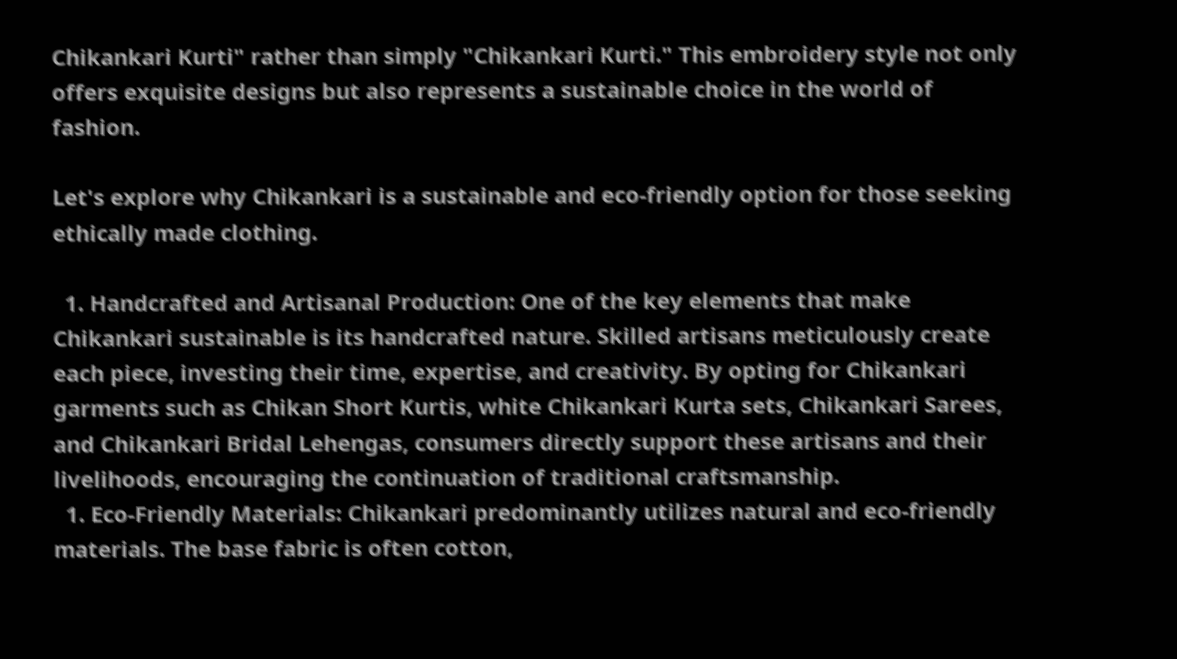Chikankari Kurti" rather than simply "Chikankari Kurti." This embroidery style not only offers exquisite designs but also represents a sustainable choice in the world of fashion.

Let's explore why Chikankari is a sustainable and eco-friendly option for those seeking ethically made clothing.

  1. Handcrafted and Artisanal Production: One of the key elements that make Chikankari sustainable is its handcrafted nature. Skilled artisans meticulously create each piece, investing their time, expertise, and creativity. By opting for Chikankari garments such as Chikan Short Kurtis, white Chikankari Kurta sets, Chikankari Sarees, and Chikankari Bridal Lehengas, consumers directly support these artisans and their livelihoods, encouraging the continuation of traditional craftsmanship.
  1. Eco-Friendly Materials: Chikankari predominantly utilizes natural and eco-friendly materials. The base fabric is often cotton,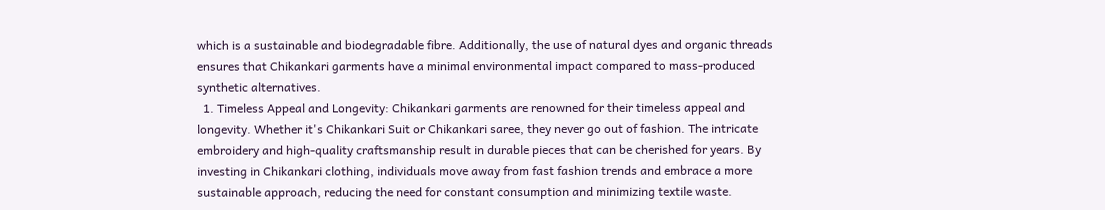which is a sustainable and biodegradable fibre. Additionally, the use of natural dyes and organic threads ensures that Chikankari garments have a minimal environmental impact compared to mass-produced synthetic alternatives.
  1. Timeless Appeal and Longevity: Chikankari garments are renowned for their timeless appeal and longevity. Whether it's Chikankari Suit or Chikankari saree, they never go out of fashion. The intricate embroidery and high-quality craftsmanship result in durable pieces that can be cherished for years. By investing in Chikankari clothing, individuals move away from fast fashion trends and embrace a more sustainable approach, reducing the need for constant consumption and minimizing textile waste.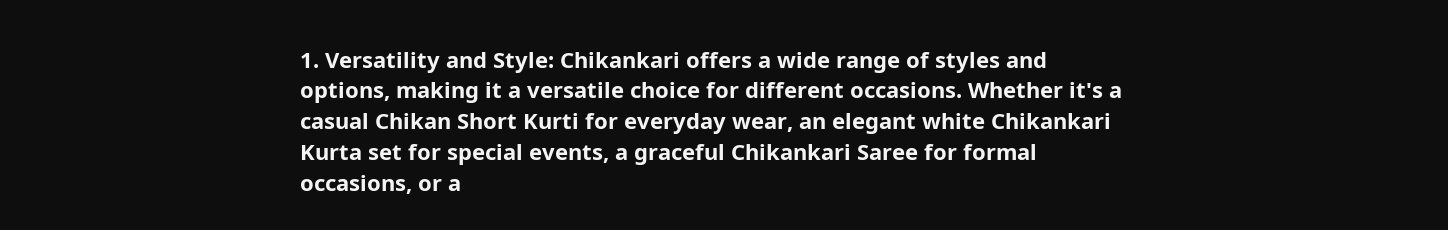1. Versatility and Style: Chikankari offers a wide range of styles and options, making it a versatile choice for different occasions. Whether it's a casual Chikan Short Kurti for everyday wear, an elegant white Chikankari Kurta set for special events, a graceful Chikankari Saree for formal occasions, or a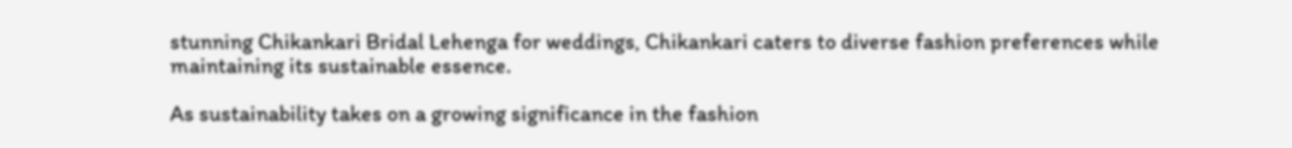stunning Chikankari Bridal Lehenga for weddings, Chikankari caters to diverse fashion preferences while maintaining its sustainable essence.

As sustainability takes on a growing significance in the fashion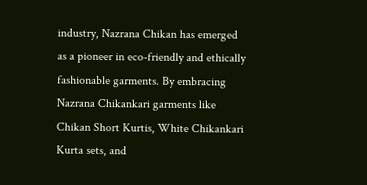industry, Nazrana Chikan has emerged as a pioneer in eco-friendly and ethically fashionable garments. By embracing Nazrana Chikankari garments like Chikan Short Kurtis, White Chikankari Kurta sets, and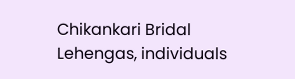Chikankari Bridal Lehengas, individuals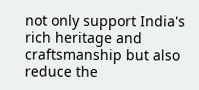not only support India's rich heritage and craftsmanship but also reduce the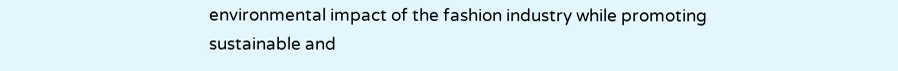environmental impact of the fashion industry while promoting sustainable and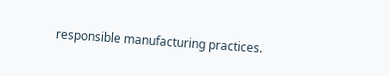responsible manufacturing practices.